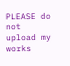PLEASE do not upload my works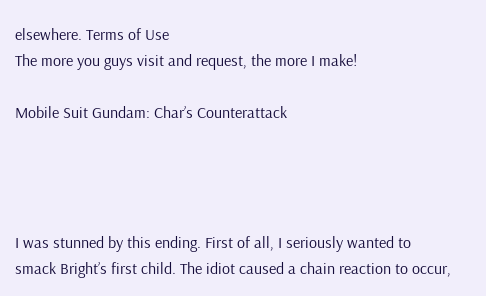elsewhere. Terms of Use
The more you guys visit and request, the more I make!

Mobile Suit Gundam: Char’s Counterattack




I was stunned by this ending. First of all, I seriously wanted to smack Bright’s first child. The idiot caused a chain reaction to occur,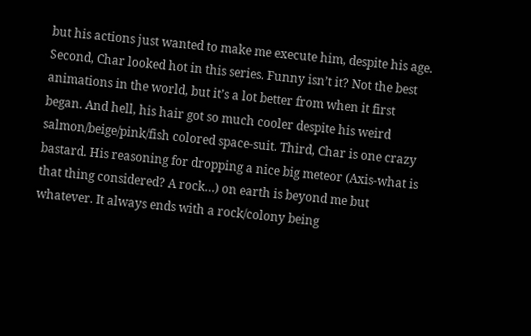but his actions just wanted to make me execute him, despite his age. Second, Char looked hot in this series. Funny isn’t it? Not the best animations in the world, but it’s a lot better from when it first began. And hell, his hair got so much cooler despite his weird salmon/beige/pink/fish colored space-suit. Third, Char is one crazy bastard. His reasoning for dropping a nice big meteor (Axis-what is that thing considered? A rock…) on earth is beyond me but whatever. It always ends with a rock/colony being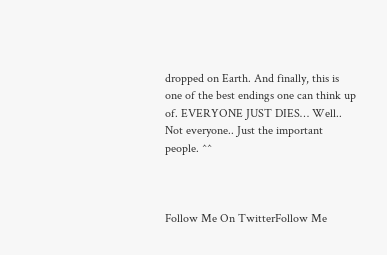dropped on Earth. And finally, this is one of the best endings one can think up of. EVERYONE JUST DIES… Well.. Not everyone.. Just the important people. ^^



Follow Me On TwitterFollow Me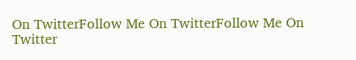On TwitterFollow Me On TwitterFollow Me On Twitter